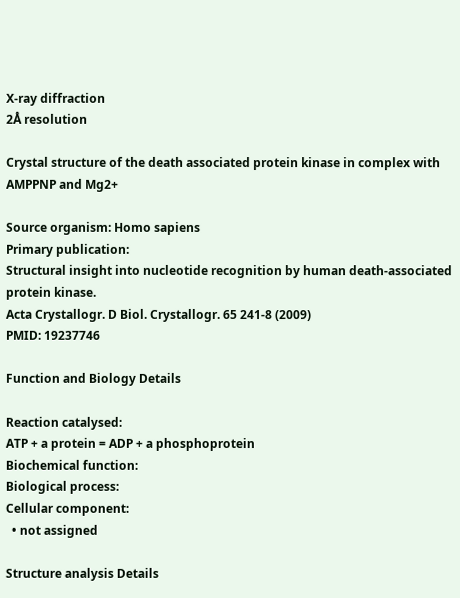X-ray diffraction
2Å resolution

Crystal structure of the death associated protein kinase in complex with AMPPNP and Mg2+

Source organism: Homo sapiens
Primary publication:
Structural insight into nucleotide recognition by human death-associated protein kinase.
Acta Crystallogr. D Biol. Crystallogr. 65 241-8 (2009)
PMID: 19237746

Function and Biology Details

Reaction catalysed:
ATP + a protein = ADP + a phosphoprotein
Biochemical function:
Biological process:
Cellular component:
  • not assigned

Structure analysis Details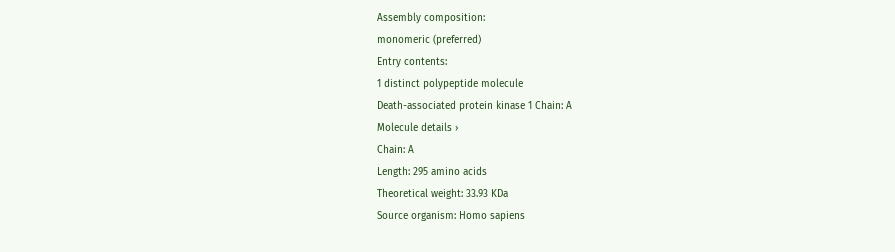Assembly composition:
monomeric (preferred)
Entry contents:
1 distinct polypeptide molecule
Death-associated protein kinase 1 Chain: A
Molecule details ›
Chain: A
Length: 295 amino acids
Theoretical weight: 33.93 KDa
Source organism: Homo sapiens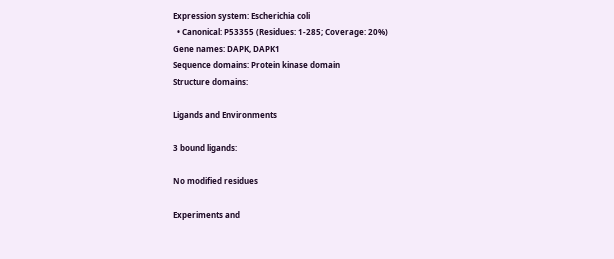Expression system: Escherichia coli
  • Canonical: P53355 (Residues: 1-285; Coverage: 20%)
Gene names: DAPK, DAPK1
Sequence domains: Protein kinase domain
Structure domains:

Ligands and Environments

3 bound ligands:

No modified residues

Experiments and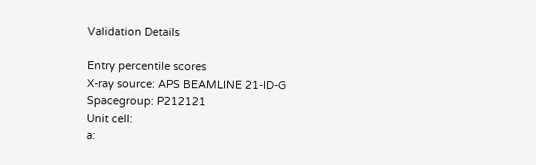Validation Details

Entry percentile scores
X-ray source: APS BEAMLINE 21-ID-G
Spacegroup: P212121
Unit cell:
a: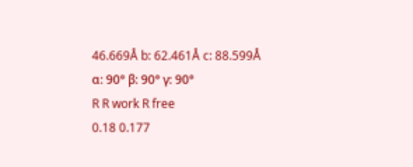46.669Å b: 62.461Å c: 88.599Å
α: 90° β: 90° γ: 90°
R R work R free
0.18 0.177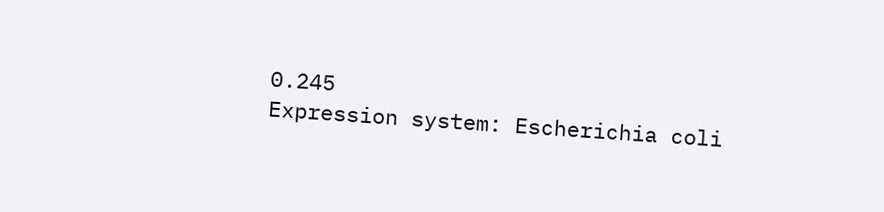0.245
Expression system: Escherichia coli